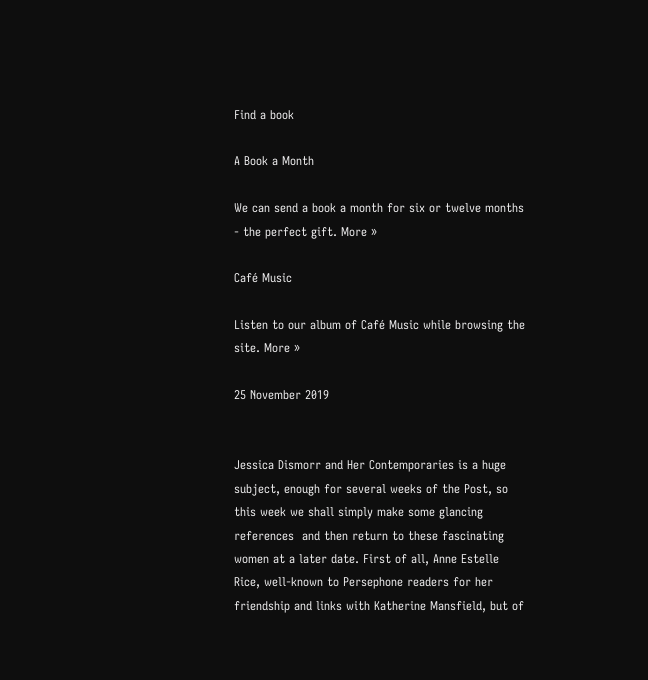Find a book

A Book a Month

We can send a book a month for six or twelve months - the perfect gift. More »

Café Music

Listen to our album of Café Music while browsing the site. More »

25 November 2019


Jessica Dismorr and Her Contemporaries is a huge subject, enough for several weeks of the Post, so this week we shall simply make some glancing references  and then return to these fascinating women at a later date. First of all, Anne Estelle Rice, well-known to Persephone readers for her friendship and links with Katherine Mansfield, but of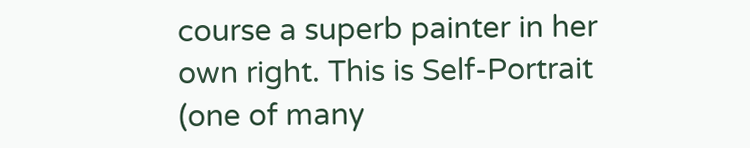course a superb painter in her own right. This is Self-Portrait (one of many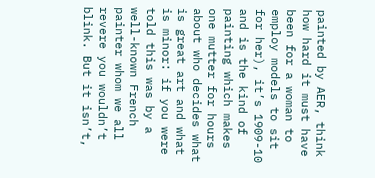painted by AER, think how hard it must have been for a woman to employ models to sit for her), it’s 1909-10 and is the kind of painting which makes one mutter for hours about who decides what is great art and what is minor: if you were told this was by a well-known French painter whom we all revere you wouldn’t blink. But it isn’t,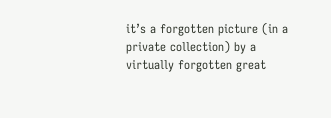it’s a forgotten picture (in a private collection) by a virtually forgotten great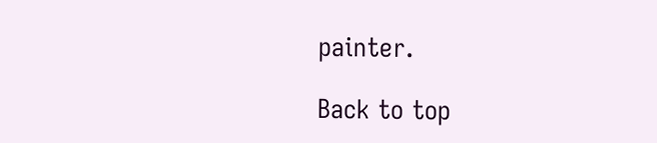painter.

Back to top